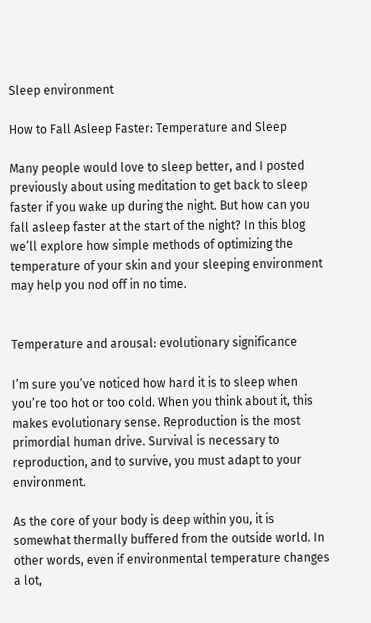Sleep environment

How to Fall Asleep Faster: Temperature and Sleep

Many people would love to sleep better, and I posted previously about using meditation to get back to sleep faster if you wake up during the night. But how can you fall asleep faster at the start of the night? In this blog we’ll explore how simple methods of optimizing the temperature of your skin and your sleeping environment may help you nod off in no time.


Temperature and arousal: evolutionary significance

I’m sure you’ve noticed how hard it is to sleep when you’re too hot or too cold. When you think about it, this makes evolutionary sense. Reproduction is the most primordial human drive. Survival is necessary to reproduction, and to survive, you must adapt to your environment.

As the core of your body is deep within you, it is somewhat thermally buffered from the outside world. In other words, even if environmental temperature changes a lot,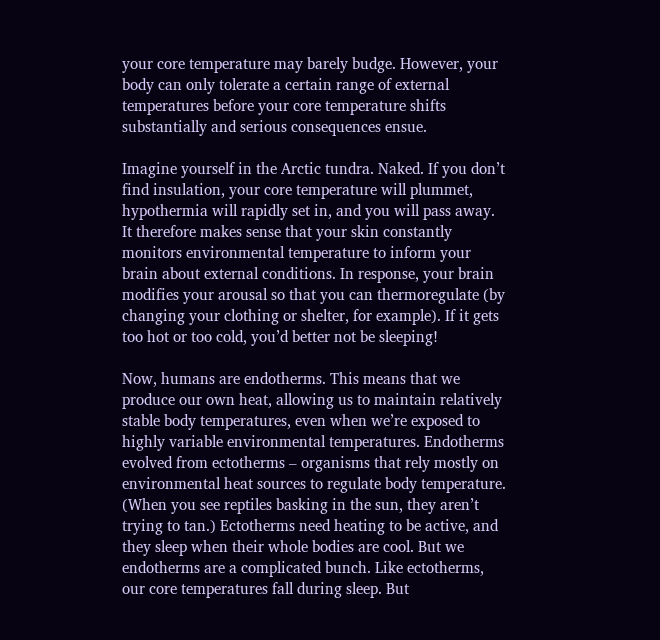your core temperature may barely budge. However, your body can only tolerate a certain range of external temperatures before your core temperature shifts substantially and serious consequences ensue.

Imagine yourself in the Arctic tundra. Naked. If you don’t find insulation, your core temperature will plummet, hypothermia will rapidly set in, and you will pass away.  It therefore makes sense that your skin constantly monitors environmental temperature to inform your brain about external conditions. In response, your brain modifies your arousal so that you can thermoregulate (by changing your clothing or shelter, for example). If it gets too hot or too cold, you’d better not be sleeping!

Now, humans are endotherms. This means that we produce our own heat, allowing us to maintain relatively stable body temperatures, even when we’re exposed to highly variable environmental temperatures. Endotherms evolved from ectotherms – organisms that rely mostly on environmental heat sources to regulate body temperature. (When you see reptiles basking in the sun, they aren’t trying to tan.) Ectotherms need heating to be active, and they sleep when their whole bodies are cool. But we endotherms are a complicated bunch. Like ectotherms, our core temperatures fall during sleep. But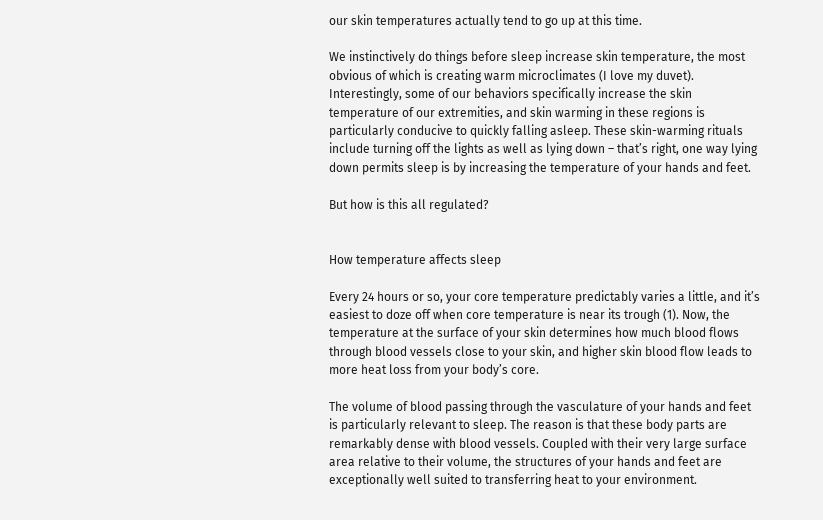our skin temperatures actually tend to go up at this time.

We instinctively do things before sleep increase skin temperature, the most obvious of which is creating warm microclimates (I love my duvet). Interestingly, some of our behaviors specifically increase the skin temperature of our extremities, and skin warming in these regions is particularly conducive to quickly falling asleep. These skin-warming rituals include turning off the lights as well as lying down – that’s right, one way lying down permits sleep is by increasing the temperature of your hands and feet.

But how is this all regulated?


How temperature affects sleep

Every 24 hours or so, your core temperature predictably varies a little, and it’s easiest to doze off when core temperature is near its trough (1). Now, the temperature at the surface of your skin determines how much blood flows through blood vessels close to your skin, and higher skin blood flow leads to more heat loss from your body’s core.

The volume of blood passing through the vasculature of your hands and feet is particularly relevant to sleep. The reason is that these body parts are remarkably dense with blood vessels. Coupled with their very large surface area relative to their volume, the structures of your hands and feet are exceptionally well suited to transferring heat to your environment.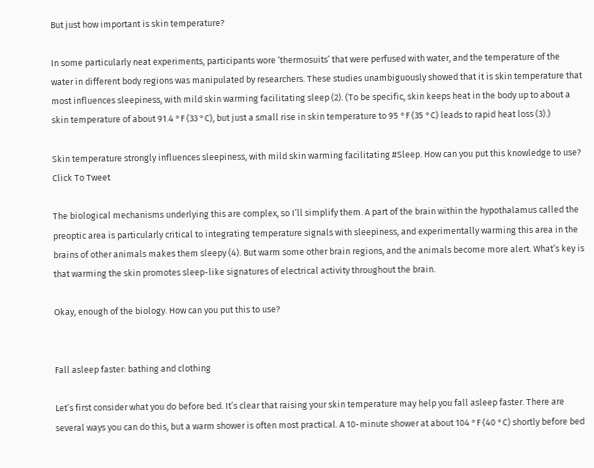But just how important is skin temperature?

In some particularly neat experiments, participants wore ‘thermosuits’ that were perfused with water, and the temperature of the water in different body regions was manipulated by researchers. These studies unambiguously showed that it is skin temperature that most influences sleepiness, with mild skin warming facilitating sleep (2). (To be specific, skin keeps heat in the body up to about a skin temperature of about 91.4 °F (33 °C), but just a small rise in skin temperature to 95 °F (35 °C) leads to rapid heat loss (3).)

Skin temperature strongly influences sleepiness, with mild skin warming facilitating #Sleep. How can you put this knowledge to use? Click To Tweet

The biological mechanisms underlying this are complex, so I’ll simplify them. A part of the brain within the hypothalamus called the preoptic area is particularly critical to integrating temperature signals with sleepiness, and experimentally warming this area in the brains of other animals makes them sleepy (4). But warm some other brain regions, and the animals become more alert. What’s key is that warming the skin promotes sleep-like signatures of electrical activity throughout the brain.

Okay, enough of the biology. How can you put this to use?


Fall asleep faster: bathing and clothing

Let’s first consider what you do before bed. It’s clear that raising your skin temperature may help you fall asleep faster. There are several ways you can do this, but a warm shower is often most practical. A 10-minute shower at about 104 °F (40 °C) shortly before bed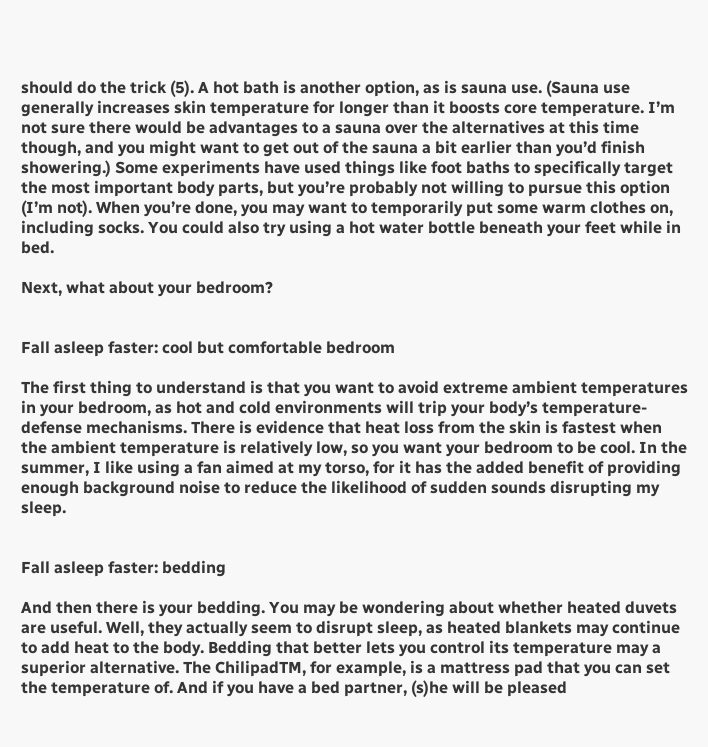should do the trick (5). A hot bath is another option, as is sauna use. (Sauna use generally increases skin temperature for longer than it boosts core temperature. I’m not sure there would be advantages to a sauna over the alternatives at this time though, and you might want to get out of the sauna a bit earlier than you’d finish showering.) Some experiments have used things like foot baths to specifically target the most important body parts, but you’re probably not willing to pursue this option (I’m not). When you’re done, you may want to temporarily put some warm clothes on, including socks. You could also try using a hot water bottle beneath your feet while in bed.

Next, what about your bedroom?


Fall asleep faster: cool but comfortable bedroom

The first thing to understand is that you want to avoid extreme ambient temperatures in your bedroom, as hot and cold environments will trip your body’s temperature-defense mechanisms. There is evidence that heat loss from the skin is fastest when the ambient temperature is relatively low, so you want your bedroom to be cool. In the summer, I like using a fan aimed at my torso, for it has the added benefit of providing enough background noise to reduce the likelihood of sudden sounds disrupting my sleep.


Fall asleep faster: bedding

And then there is your bedding. You may be wondering about whether heated duvets are useful. Well, they actually seem to disrupt sleep, as heated blankets may continue to add heat to the body. Bedding that better lets you control its temperature may a superior alternative. The ChilipadTM, for example, is a mattress pad that you can set the temperature of. And if you have a bed partner, (s)he will be pleased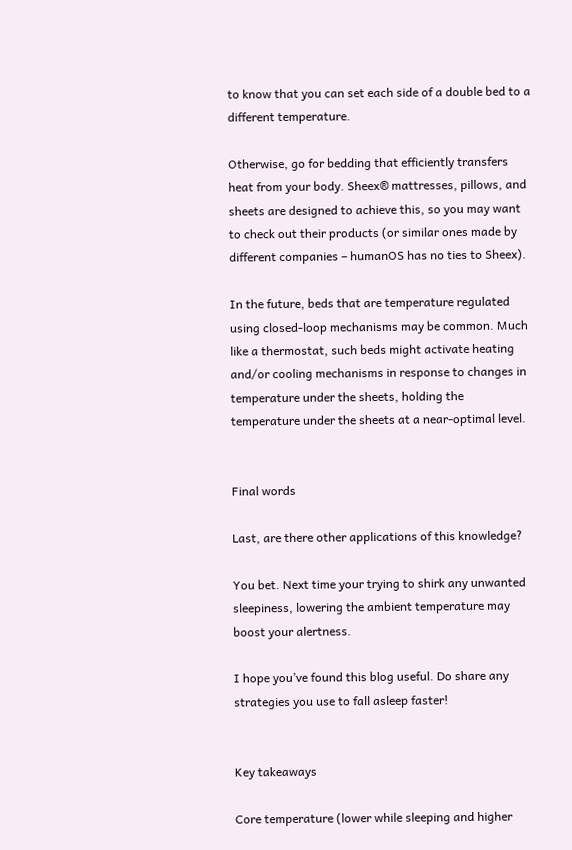to know that you can set each side of a double bed to a different temperature.

Otherwise, go for bedding that efficiently transfers heat from your body. Sheex® mattresses, pillows, and sheets are designed to achieve this, so you may want to check out their products (or similar ones made by different companies – humanOS has no ties to Sheex).

In the future, beds that are temperature regulated using closed-loop mechanisms may be common. Much like a thermostat, such beds might activate heating and/or cooling mechanisms in response to changes in temperature under the sheets, holding the temperature under the sheets at a near-optimal level.


Final words

Last, are there other applications of this knowledge?

You bet. Next time your trying to shirk any unwanted sleepiness, lowering the ambient temperature may boost your alertness.

I hope you’ve found this blog useful. Do share any strategies you use to fall asleep faster!


Key takeaways

Core temperature (lower while sleeping and higher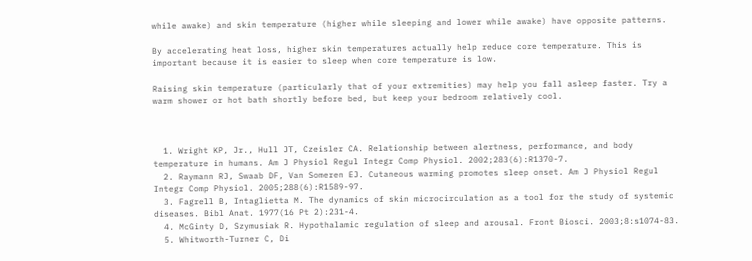while awake) and skin temperature (higher while sleeping and lower while awake) have opposite patterns.

By accelerating heat loss, higher skin temperatures actually help reduce core temperature. This is important because it is easier to sleep when core temperature is low.

Raising skin temperature (particularly that of your extremities) may help you fall asleep faster. Try a warm shower or hot bath shortly before bed, but keep your bedroom relatively cool.



  1. Wright KP, Jr., Hull JT, Czeisler CA. Relationship between alertness, performance, and body temperature in humans. Am J Physiol Regul Integr Comp Physiol. 2002;283(6):R1370-7.
  2. Raymann RJ, Swaab DF, Van Someren EJ. Cutaneous warming promotes sleep onset. Am J Physiol Regul Integr Comp Physiol. 2005;288(6):R1589-97.
  3. Fagrell B, Intaglietta M. The dynamics of skin microcirculation as a tool for the study of systemic diseases. Bibl Anat. 1977(16 Pt 2):231-4.
  4. McGinty D, Szymusiak R. Hypothalamic regulation of sleep and arousal. Front Biosci. 2003;8:s1074-83.
  5. Whitworth-Turner C, Di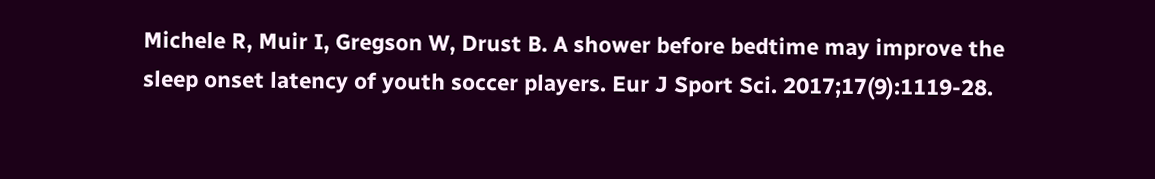Michele R, Muir I, Gregson W, Drust B. A shower before bedtime may improve the sleep onset latency of youth soccer players. Eur J Sport Sci. 2017;17(9):1119-28.